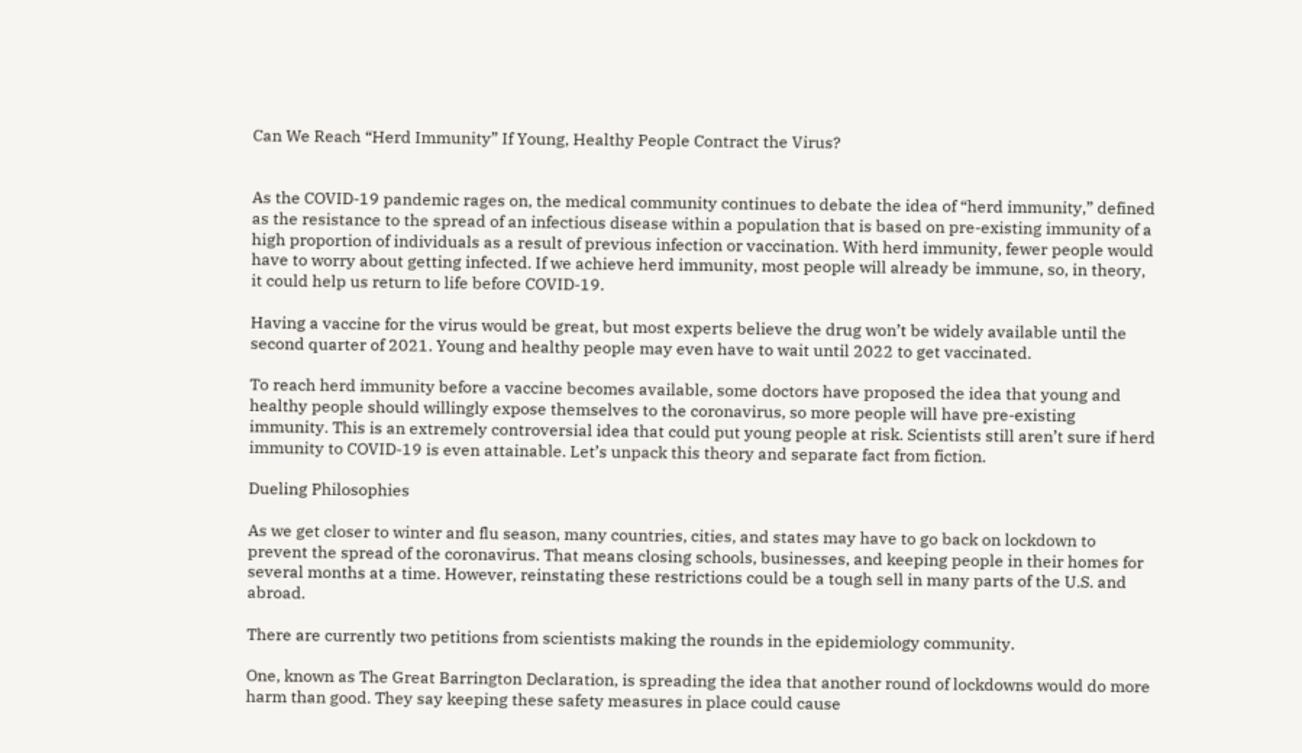Can We Reach “Herd Immunity” If Young, Healthy People Contract the Virus?


As the COVID-19 pandemic rages on, the medical community continues to debate the idea of “herd immunity,” defined as the resistance to the spread of an infectious disease within a population that is based on pre-existing immunity of a high proportion of individuals as a result of previous infection or vaccination. With herd immunity, fewer people would have to worry about getting infected. If we achieve herd immunity, most people will already be immune, so, in theory, it could help us return to life before COVID-19.

Having a vaccine for the virus would be great, but most experts believe the drug won’t be widely available until the second quarter of 2021. Young and healthy people may even have to wait until 2022 to get vaccinated.

To reach herd immunity before a vaccine becomes available, some doctors have proposed the idea that young and healthy people should willingly expose themselves to the coronavirus, so more people will have pre-existing immunity. This is an extremely controversial idea that could put young people at risk. Scientists still aren’t sure if herd immunity to COVID-19 is even attainable. Let’s unpack this theory and separate fact from fiction.

Dueling Philosophies

As we get closer to winter and flu season, many countries, cities, and states may have to go back on lockdown to prevent the spread of the coronavirus. That means closing schools, businesses, and keeping people in their homes for several months at a time. However, reinstating these restrictions could be a tough sell in many parts of the U.S. and abroad.

There are currently two petitions from scientists making the rounds in the epidemiology community.

One, known as The Great Barrington Declaration, is spreading the idea that another round of lockdowns would do more harm than good. They say keeping these safety measures in place could cause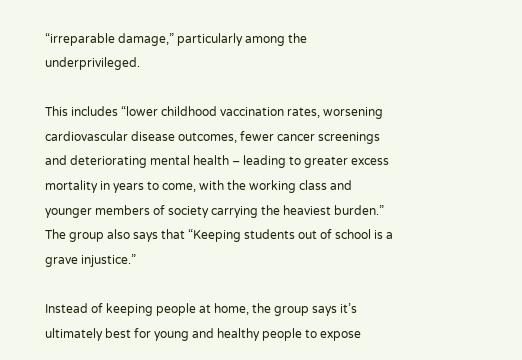“irreparable damage,” particularly among the underprivileged.

This includes “lower childhood vaccination rates, worsening cardiovascular disease outcomes, fewer cancer screenings and deteriorating mental health – leading to greater excess mortality in years to come, with the working class and younger members of society carrying the heaviest burden.” The group also says that “Keeping students out of school is a grave injustice.”

Instead of keeping people at home, the group says it’s ultimately best for young and healthy people to expose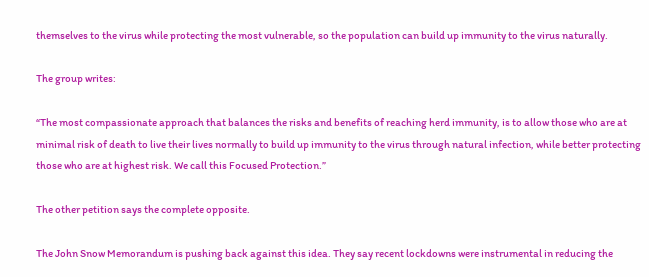themselves to the virus while protecting the most vulnerable, so the population can build up immunity to the virus naturally.

The group writes:

“The most compassionate approach that balances the risks and benefits of reaching herd immunity, is to allow those who are at minimal risk of death to live their lives normally to build up immunity to the virus through natural infection, while better protecting those who are at highest risk. We call this Focused Protection.”

The other petition says the complete opposite.

The John Snow Memorandum is pushing back against this idea. They say recent lockdowns were instrumental in reducing the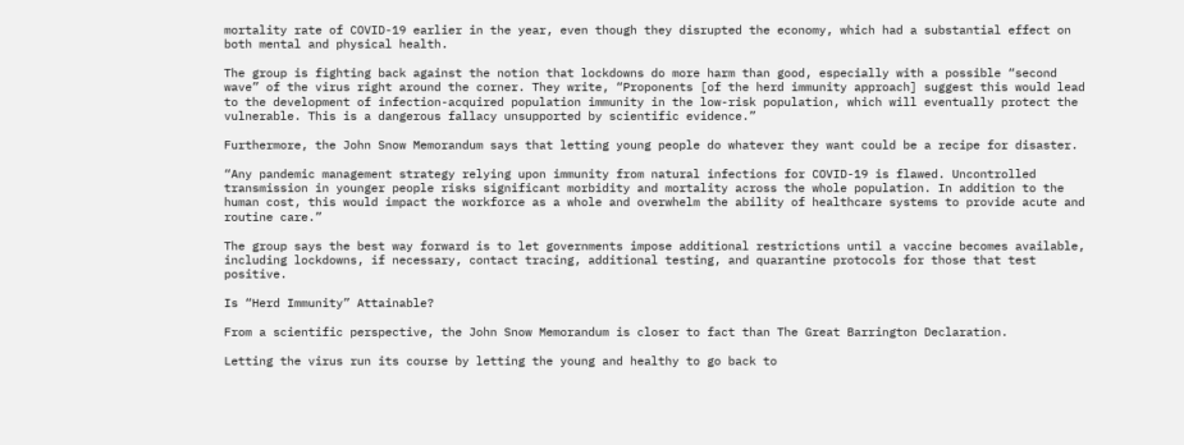mortality rate of COVID-19 earlier in the year, even though they disrupted the economy, which had a substantial effect on both mental and physical health.

The group is fighting back against the notion that lockdowns do more harm than good, especially with a possible “second wave” of the virus right around the corner. They write, “Proponents [of the herd immunity approach] suggest this would lead to the development of infection-acquired population immunity in the low-risk population, which will eventually protect the vulnerable. This is a dangerous fallacy unsupported by scientific evidence.”

Furthermore, the John Snow Memorandum says that letting young people do whatever they want could be a recipe for disaster.

“Any pandemic management strategy relying upon immunity from natural infections for COVID-19 is flawed. Uncontrolled transmission in younger people risks significant morbidity and mortality across the whole population. In addition to the human cost, this would impact the workforce as a whole and overwhelm the ability of healthcare systems to provide acute and routine care.”

The group says the best way forward is to let governments impose additional restrictions until a vaccine becomes available, including lockdowns, if necessary, contact tracing, additional testing, and quarantine protocols for those that test positive.

Is “Herd Immunity” Attainable?

From a scientific perspective, the John Snow Memorandum is closer to fact than The Great Barrington Declaration.

Letting the virus run its course by letting the young and healthy to go back to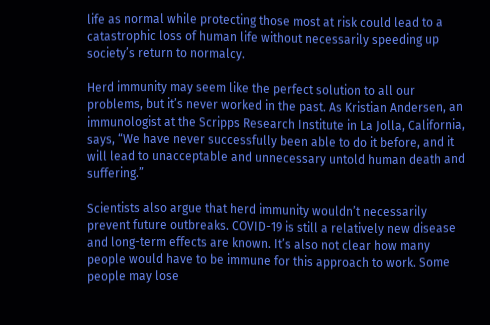life as normal while protecting those most at risk could lead to a catastrophic loss of human life without necessarily speeding up society’s return to normalcy.

Herd immunity may seem like the perfect solution to all our problems, but it’s never worked in the past. As Kristian Andersen, an immunologist at the Scripps Research Institute in La Jolla, California, says, “We have never successfully been able to do it before, and it will lead to unacceptable and unnecessary untold human death and suffering.”

Scientists also argue that herd immunity wouldn’t necessarily prevent future outbreaks. COVID-19 is still a relatively new disease and long-term effects are known. It’s also not clear how many people would have to be immune for this approach to work. Some people may lose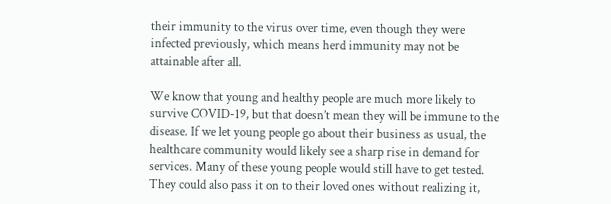their immunity to the virus over time, even though they were infected previously, which means herd immunity may not be attainable after all.

We know that young and healthy people are much more likely to survive COVID-19, but that doesn’t mean they will be immune to the disease. If we let young people go about their business as usual, the healthcare community would likely see a sharp rise in demand for services. Many of these young people would still have to get tested. They could also pass it on to their loved ones without realizing it,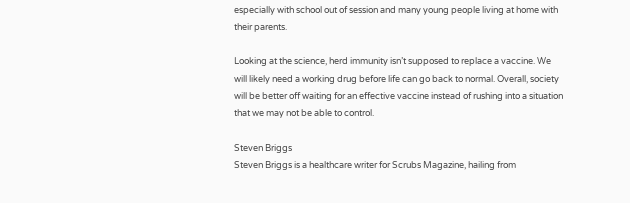especially with school out of session and many young people living at home with their parents.

Looking at the science, herd immunity isn’t supposed to replace a vaccine. We will likely need a working drug before life can go back to normal. Overall, society will be better off waiting for an effective vaccine instead of rushing into a situation that we may not be able to control.

Steven Briggs
Steven Briggs is a healthcare writer for Scrubs Magazine, hailing from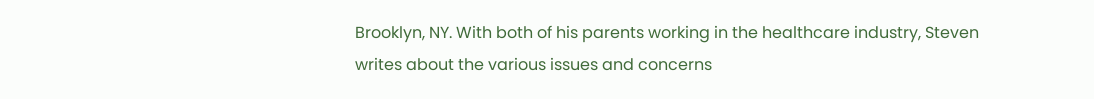Brooklyn, NY. With both of his parents working in the healthcare industry, Steven writes about the various issues and concerns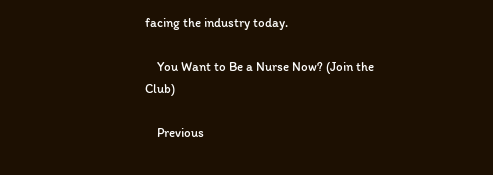facing the industry today.

    You Want to Be a Nurse Now? (Join the Club)

    Previous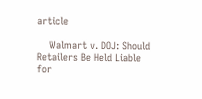article

    Walmart v. DOJ: Should Retailers Be Held Liable for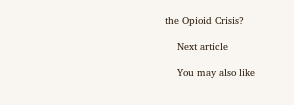the Opioid Crisis?

    Next article

    You may also like